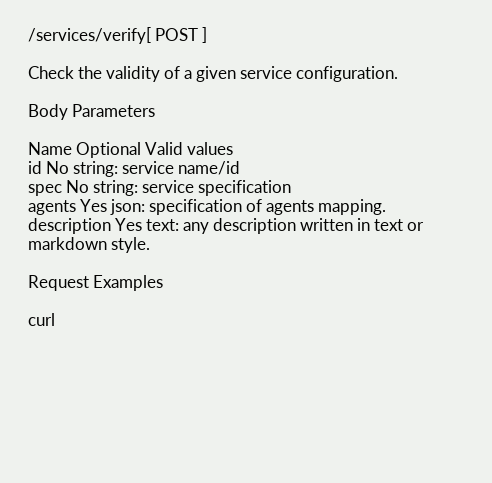/services/verify[ POST ]

Check the validity of a given service configuration.

Body Parameters

Name Optional Valid values
id No string: service name/id
spec No string: service specification
agents Yes json: specification of agents mapping.
description Yes text: any description written in text or markdown style.

Request Examples

curl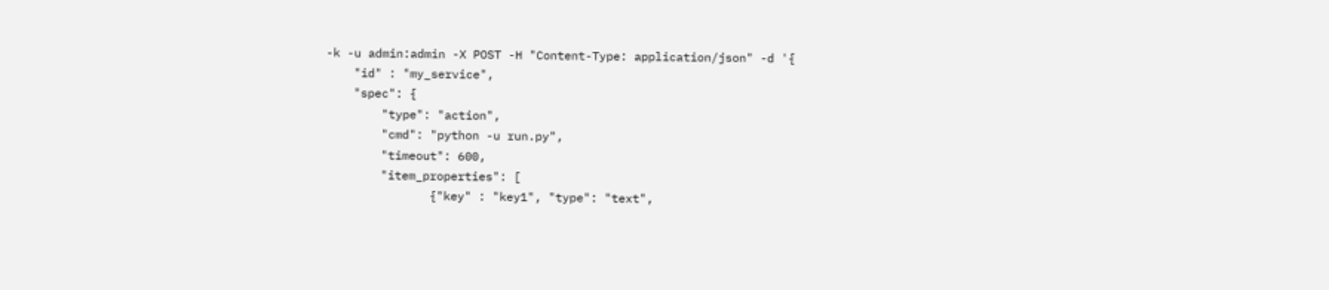-k -u admin:admin -X POST -H "Content-Type: application/json" -d '{
    "id" : "my_service",
    "spec": {
        "type": "action",
        "cmd": "python -u run.py",
        "timeout": 600,
        "item_properties": [
               {"key" : "key1", "type": "text",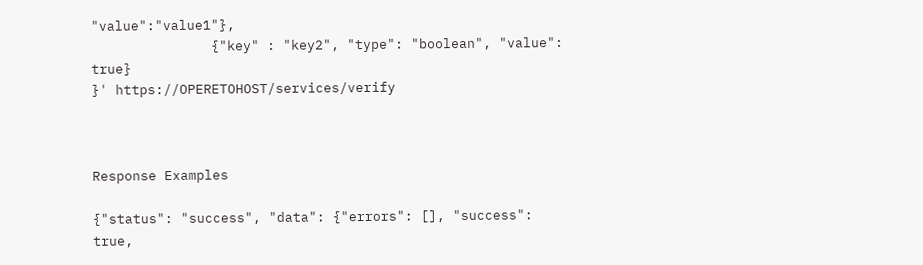"value":"value1"},
               {"key" : "key2", "type": "boolean", "value": true}
}' https://OPERETOHOST/services/verify



Response Examples

{"status": "success", "data": {"errors": [], "success": true,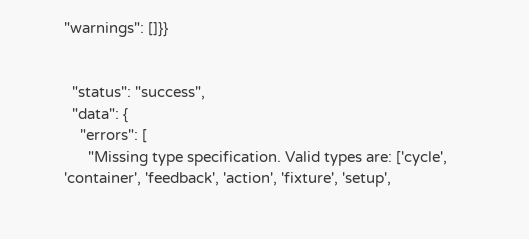"warnings": []}}


  "status": "success",
  "data": {
    "errors": [
      "Missing type specification. Valid types are: ['cycle', 'container', 'feedback', 'action', 'fixture', 'setup',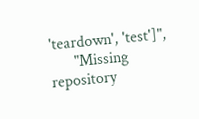'teardown', 'test']",
      "Missing repository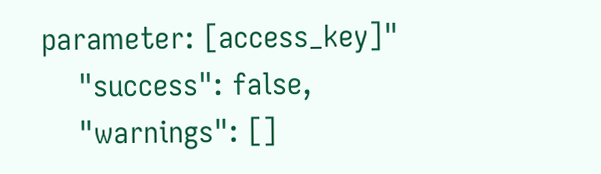parameter: [access_key]"
    "success": false,
    "warnings": []